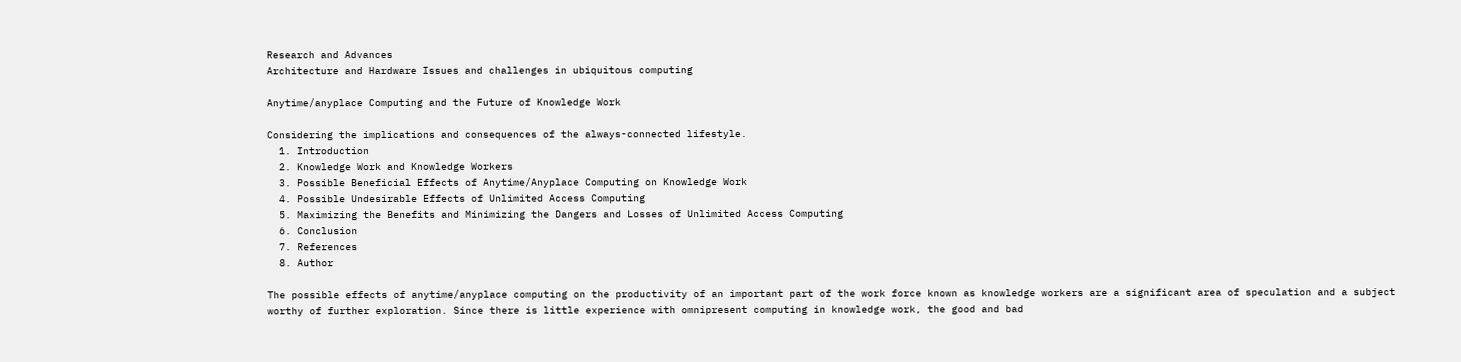Research and Advances
Architecture and Hardware Issues and challenges in ubiquitous computing

Anytime/anyplace Computing and the Future of Knowledge Work

Considering the implications and consequences of the always-connected lifestyle.
  1. Introduction
  2. Knowledge Work and Knowledge Workers
  3. Possible Beneficial Effects of Anytime/Anyplace Computing on Knowledge Work
  4. Possible Undesirable Effects of Unlimited Access Computing
  5. Maximizing the Benefits and Minimizing the Dangers and Losses of Unlimited Access Computing
  6. Conclusion
  7. References
  8. Author

The possible effects of anytime/anyplace computing on the productivity of an important part of the work force known as knowledge workers are a significant area of speculation and a subject worthy of further exploration. Since there is little experience with omnipresent computing in knowledge work, the good and bad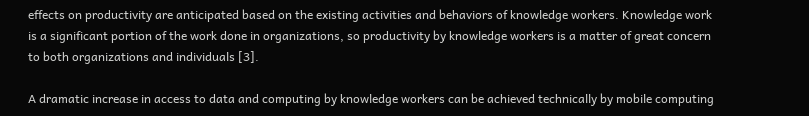effects on productivity are anticipated based on the existing activities and behaviors of knowledge workers. Knowledge work is a significant portion of the work done in organizations, so productivity by knowledge workers is a matter of great concern to both organizations and individuals [3].

A dramatic increase in access to data and computing by knowledge workers can be achieved technically by mobile computing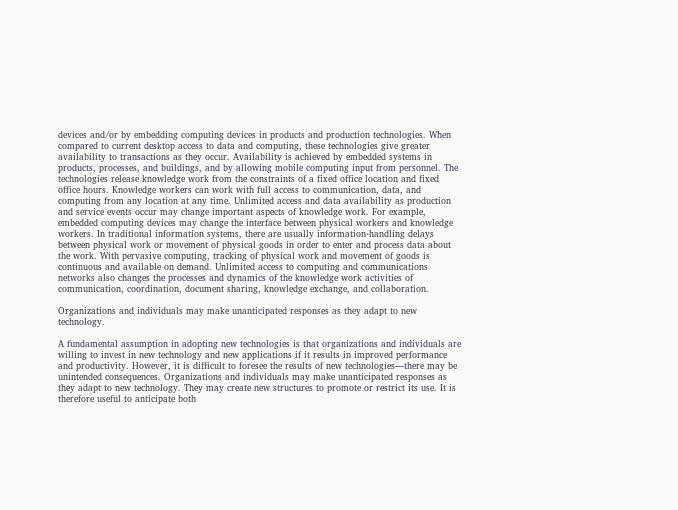devices and/or by embedding computing devices in products and production technologies. When compared to current desktop access to data and computing, these technologies give greater availability to transactions as they occur. Availability is achieved by embedded systems in products, processes, and buildings, and by allowing mobile computing input from personnel. The technologies release knowledge work from the constraints of a fixed office location and fixed office hours. Knowledge workers can work with full access to communication, data, and computing from any location at any time. Unlimited access and data availability as production and service events occur may change important aspects of knowledge work. For example, embedded computing devices may change the interface between physical workers and knowledge workers. In traditional information systems, there are usually information-handling delays between physical work or movement of physical goods in order to enter and process data about the work. With pervasive computing, tracking of physical work and movement of goods is continuous and available on demand. Unlimited access to computing and communications networks also changes the processes and dynamics of the knowledge work activities of communication, coordination, document sharing, knowledge exchange, and collaboration.

Organizations and individuals may make unanticipated responses as they adapt to new technology.

A fundamental assumption in adopting new technologies is that organizations and individuals are willing to invest in new technology and new applications if it results in improved performance and productivity. However, it is difficult to foresee the results of new technologies—there may be unintended consequences. Organizations and individuals may make unanticipated responses as they adapt to new technology. They may create new structures to promote or restrict its use. It is therefore useful to anticipate both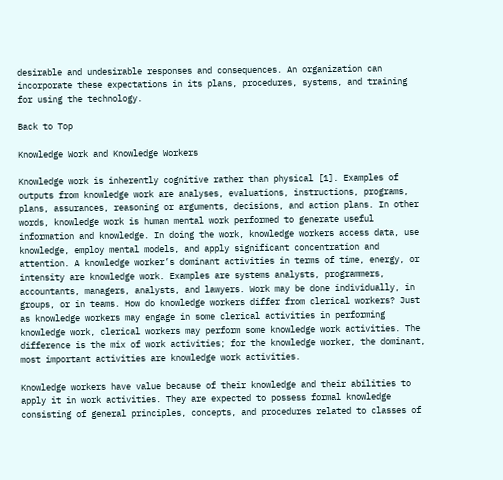desirable and undesirable responses and consequences. An organization can incorporate these expectations in its plans, procedures, systems, and training for using the technology.

Back to Top

Knowledge Work and Knowledge Workers

Knowledge work is inherently cognitive rather than physical [1]. Examples of outputs from knowledge work are analyses, evaluations, instructions, programs, plans, assurances, reasoning or arguments, decisions, and action plans. In other words, knowledge work is human mental work performed to generate useful information and knowledge. In doing the work, knowledge workers access data, use knowledge, employ mental models, and apply significant concentration and attention. A knowledge worker’s dominant activities in terms of time, energy, or intensity are knowledge work. Examples are systems analysts, programmers, accountants, managers, analysts, and lawyers. Work may be done individually, in groups, or in teams. How do knowledge workers differ from clerical workers? Just as knowledge workers may engage in some clerical activities in performing knowledge work, clerical workers may perform some knowledge work activities. The difference is the mix of work activities; for the knowledge worker, the dominant, most important activities are knowledge work activities.

Knowledge workers have value because of their knowledge and their abilities to apply it in work activities. They are expected to possess formal knowledge consisting of general principles, concepts, and procedures related to classes of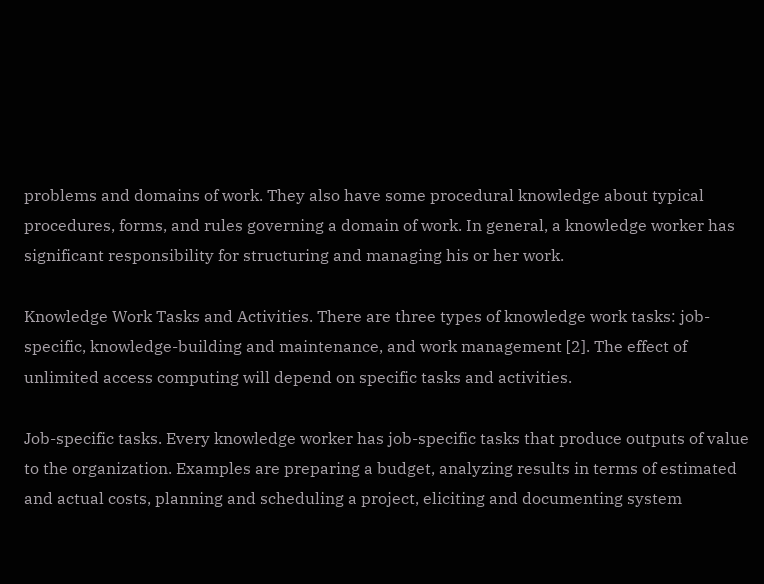problems and domains of work. They also have some procedural knowledge about typical procedures, forms, and rules governing a domain of work. In general, a knowledge worker has significant responsibility for structuring and managing his or her work.

Knowledge Work Tasks and Activities. There are three types of knowledge work tasks: job-specific, knowledge-building and maintenance, and work management [2]. The effect of unlimited access computing will depend on specific tasks and activities.

Job-specific tasks. Every knowledge worker has job-specific tasks that produce outputs of value to the organization. Examples are preparing a budget, analyzing results in terms of estimated and actual costs, planning and scheduling a project, eliciting and documenting system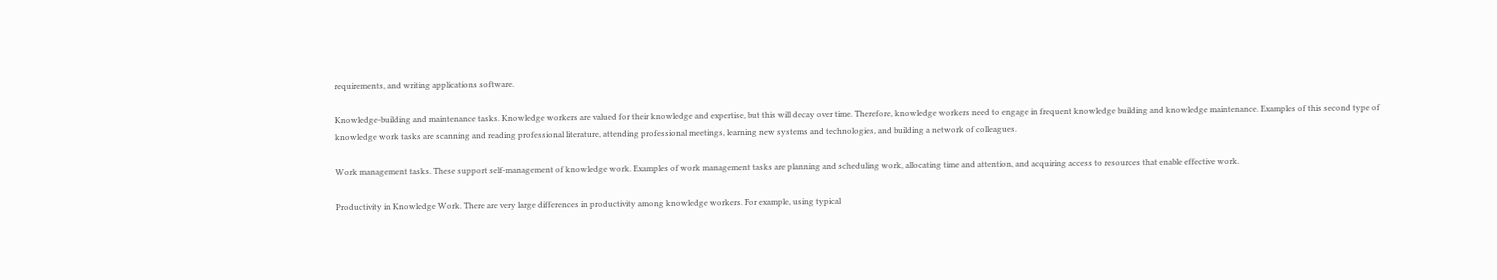requirements, and writing applications software.

Knowledge-building and maintenance tasks. Knowledge workers are valued for their knowledge and expertise, but this will decay over time. Therefore, knowledge workers need to engage in frequent knowledge building and knowledge maintenance. Examples of this second type of knowledge work tasks are scanning and reading professional literature, attending professional meetings, learning new systems and technologies, and building a network of colleagues.

Work management tasks. These support self-management of knowledge work. Examples of work management tasks are planning and scheduling work, allocating time and attention, and acquiring access to resources that enable effective work.

Productivity in Knowledge Work. There are very large differences in productivity among knowledge workers. For example, using typical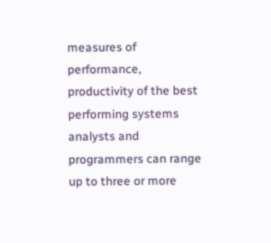measures of performance, productivity of the best performing systems analysts and programmers can range up to three or more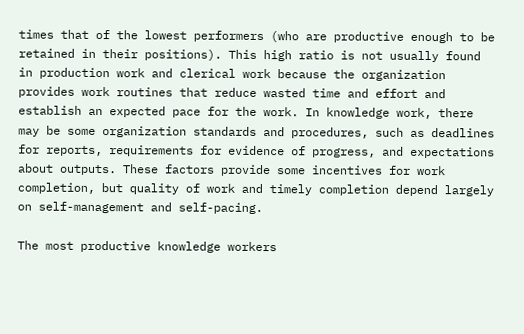times that of the lowest performers (who are productive enough to be retained in their positions). This high ratio is not usually found in production work and clerical work because the organization provides work routines that reduce wasted time and effort and establish an expected pace for the work. In knowledge work, there may be some organization standards and procedures, such as deadlines for reports, requirements for evidence of progress, and expectations about outputs. These factors provide some incentives for work completion, but quality of work and timely completion depend largely on self-management and self-pacing.

The most productive knowledge workers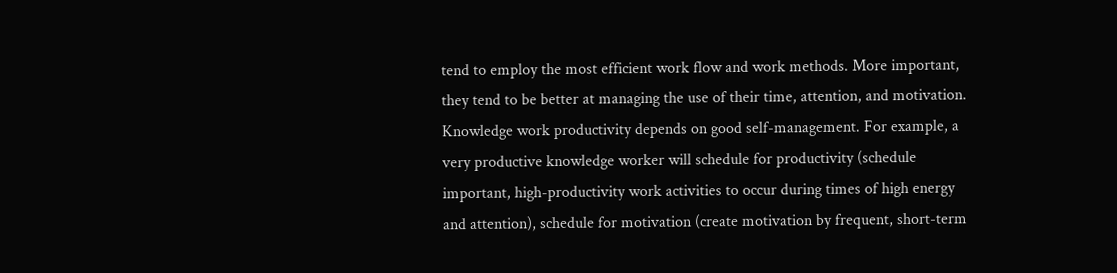tend to employ the most efficient work flow and work methods. More important, they tend to be better at managing the use of their time, attention, and motivation. Knowledge work productivity depends on good self-management. For example, a very productive knowledge worker will schedule for productivity (schedule important, high-productivity work activities to occur during times of high energy and attention), schedule for motivation (create motivation by frequent, short-term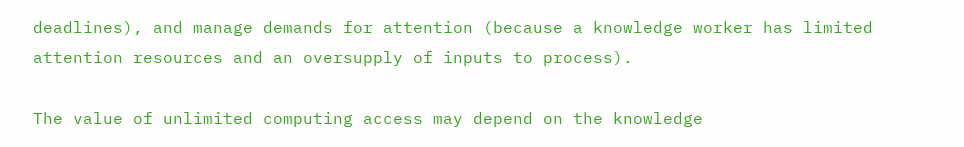deadlines), and manage demands for attention (because a knowledge worker has limited attention resources and an oversupply of inputs to process).

The value of unlimited computing access may depend on the knowledge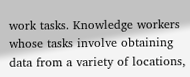work tasks. Knowledge workers whose tasks involve obtaining data from a variety of locations,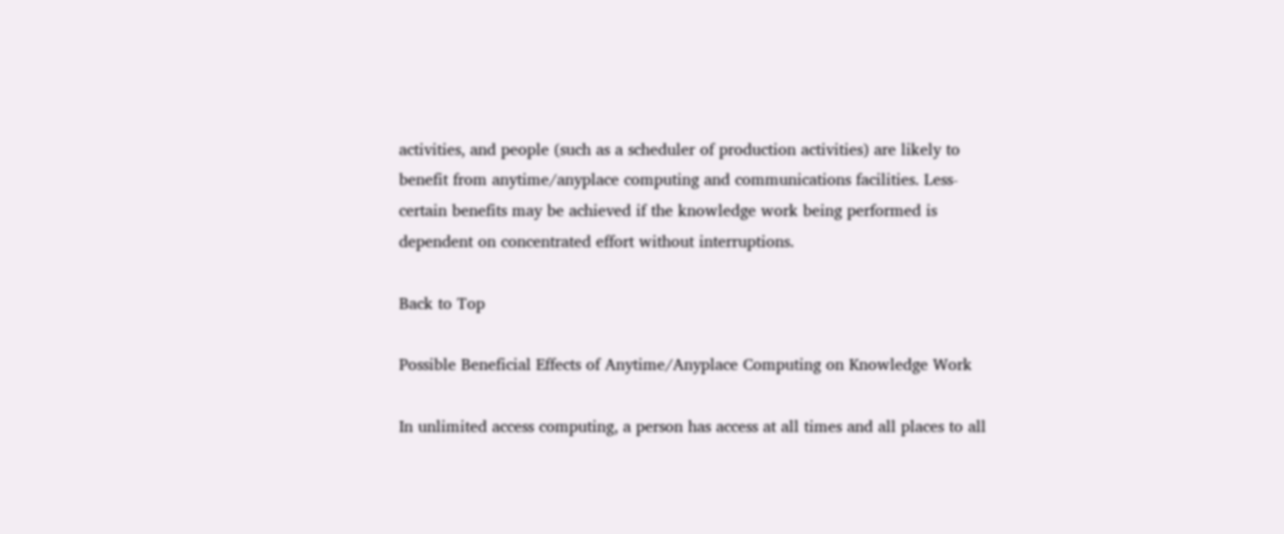activities, and people (such as a scheduler of production activities) are likely to benefit from anytime/anyplace computing and communications facilities. Less-certain benefits may be achieved if the knowledge work being performed is dependent on concentrated effort without interruptions.

Back to Top

Possible Beneficial Effects of Anytime/Anyplace Computing on Knowledge Work

In unlimited access computing, a person has access at all times and all places to all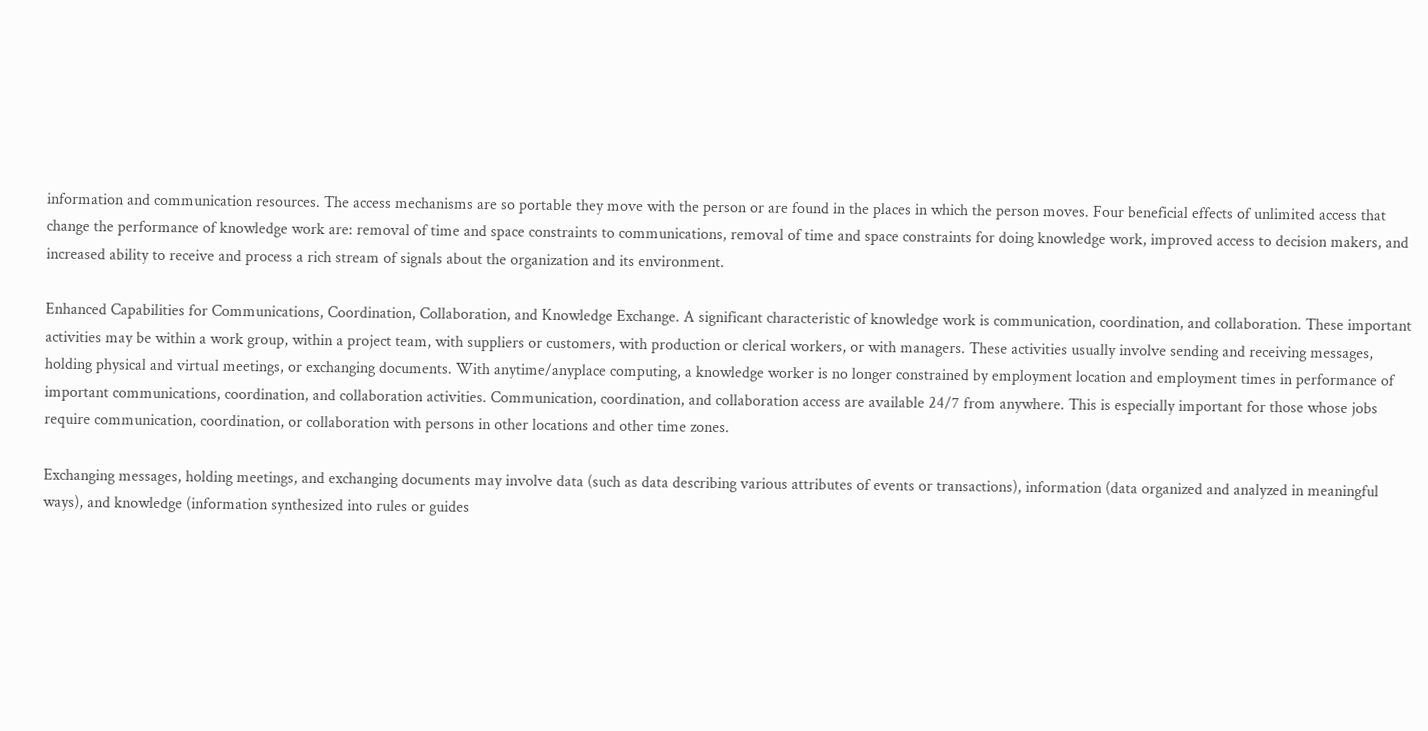information and communication resources. The access mechanisms are so portable they move with the person or are found in the places in which the person moves. Four beneficial effects of unlimited access that change the performance of knowledge work are: removal of time and space constraints to communications, removal of time and space constraints for doing knowledge work, improved access to decision makers, and increased ability to receive and process a rich stream of signals about the organization and its environment.

Enhanced Capabilities for Communications, Coordination, Collaboration, and Knowledge Exchange. A significant characteristic of knowledge work is communication, coordination, and collaboration. These important activities may be within a work group, within a project team, with suppliers or customers, with production or clerical workers, or with managers. These activities usually involve sending and receiving messages, holding physical and virtual meetings, or exchanging documents. With anytime/anyplace computing, a knowledge worker is no longer constrained by employment location and employment times in performance of important communications, coordination, and collaboration activities. Communication, coordination, and collaboration access are available 24/7 from anywhere. This is especially important for those whose jobs require communication, coordination, or collaboration with persons in other locations and other time zones.

Exchanging messages, holding meetings, and exchanging documents may involve data (such as data describing various attributes of events or transactions), information (data organized and analyzed in meaningful ways), and knowledge (information synthesized into rules or guides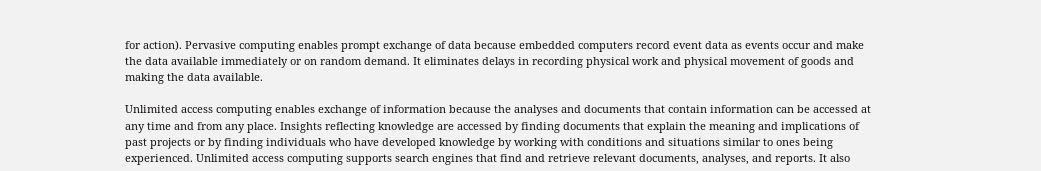for action). Pervasive computing enables prompt exchange of data because embedded computers record event data as events occur and make the data available immediately or on random demand. It eliminates delays in recording physical work and physical movement of goods and making the data available.

Unlimited access computing enables exchange of information because the analyses and documents that contain information can be accessed at any time and from any place. Insights reflecting knowledge are accessed by finding documents that explain the meaning and implications of past projects or by finding individuals who have developed knowledge by working with conditions and situations similar to ones being experienced. Unlimited access computing supports search engines that find and retrieve relevant documents, analyses, and reports. It also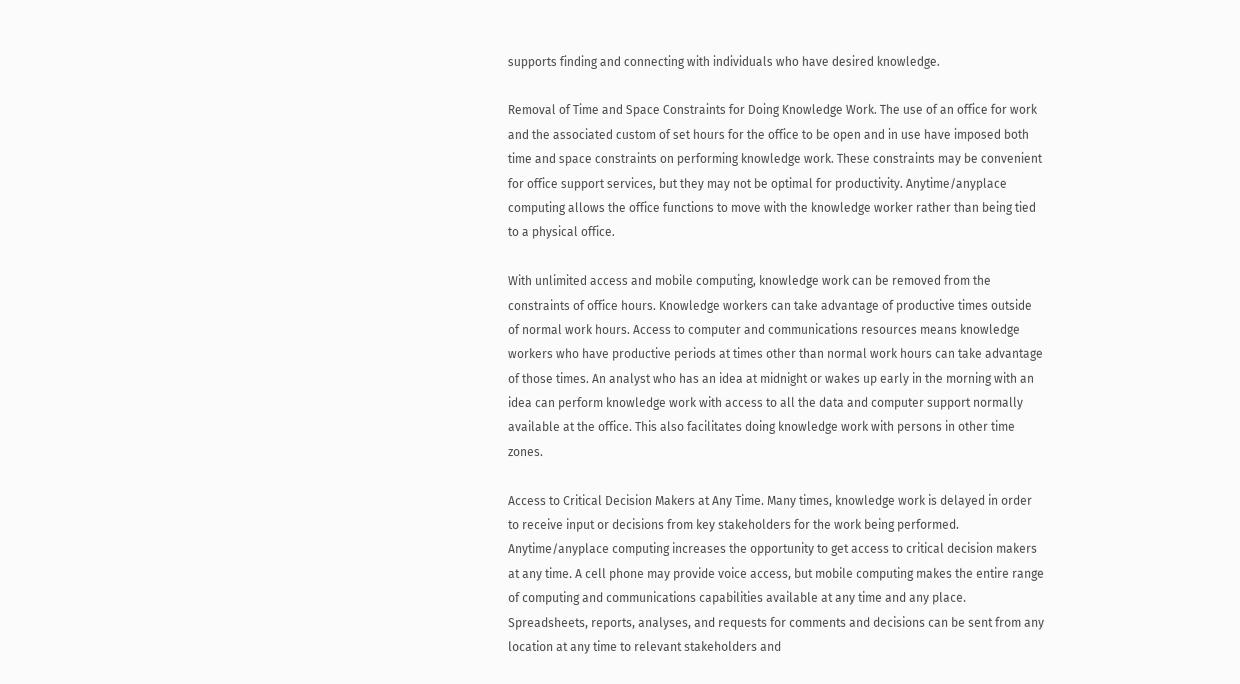supports finding and connecting with individuals who have desired knowledge.

Removal of Time and Space Constraints for Doing Knowledge Work. The use of an office for work and the associated custom of set hours for the office to be open and in use have imposed both time and space constraints on performing knowledge work. These constraints may be convenient for office support services, but they may not be optimal for productivity. Anytime/anyplace computing allows the office functions to move with the knowledge worker rather than being tied to a physical office.

With unlimited access and mobile computing, knowledge work can be removed from the constraints of office hours. Knowledge workers can take advantage of productive times outside of normal work hours. Access to computer and communications resources means knowledge workers who have productive periods at times other than normal work hours can take advantage of those times. An analyst who has an idea at midnight or wakes up early in the morning with an idea can perform knowledge work with access to all the data and computer support normally available at the office. This also facilitates doing knowledge work with persons in other time zones.

Access to Critical Decision Makers at Any Time. Many times, knowledge work is delayed in order to receive input or decisions from key stakeholders for the work being performed. Anytime/anyplace computing increases the opportunity to get access to critical decision makers at any time. A cell phone may provide voice access, but mobile computing makes the entire range of computing and communications capabilities available at any time and any place. Spreadsheets, reports, analyses, and requests for comments and decisions can be sent from any location at any time to relevant stakeholders and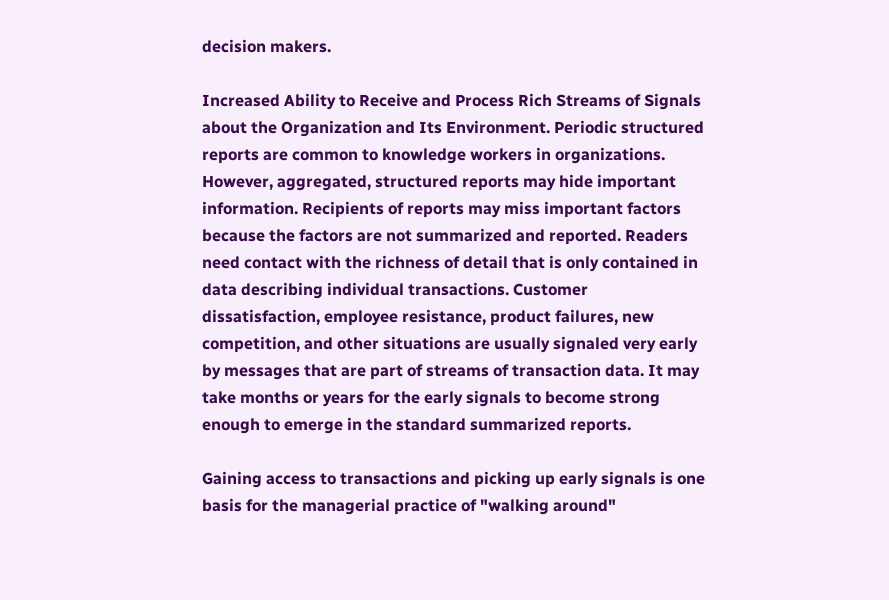decision makers.

Increased Ability to Receive and Process Rich Streams of Signals about the Organization and Its Environment. Periodic structured reports are common to knowledge workers in organizations. However, aggregated, structured reports may hide important information. Recipients of reports may miss important factors because the factors are not summarized and reported. Readers need contact with the richness of detail that is only contained in data describing individual transactions. Customer dissatisfaction, employee resistance, product failures, new competition, and other situations are usually signaled very early by messages that are part of streams of transaction data. It may take months or years for the early signals to become strong enough to emerge in the standard summarized reports.

Gaining access to transactions and picking up early signals is one basis for the managerial practice of "walking around"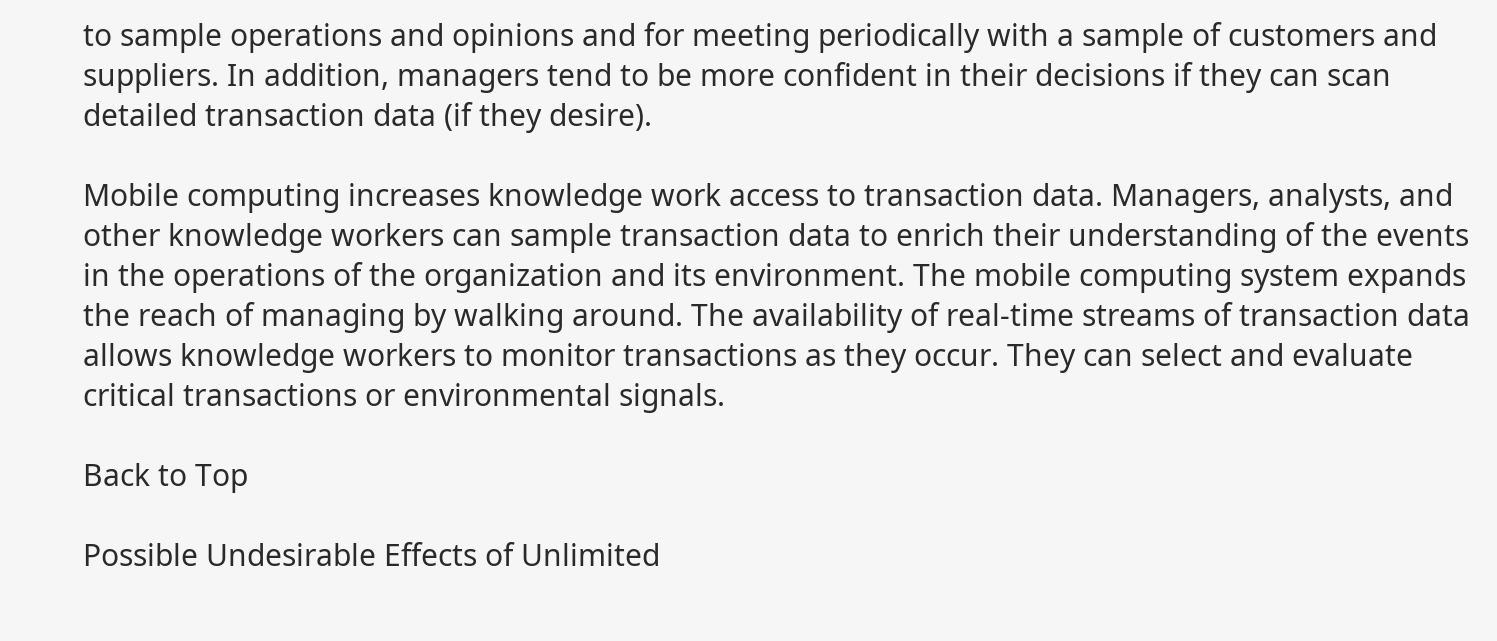to sample operations and opinions and for meeting periodically with a sample of customers and suppliers. In addition, managers tend to be more confident in their decisions if they can scan detailed transaction data (if they desire).

Mobile computing increases knowledge work access to transaction data. Managers, analysts, and other knowledge workers can sample transaction data to enrich their understanding of the events in the operations of the organization and its environment. The mobile computing system expands the reach of managing by walking around. The availability of real-time streams of transaction data allows knowledge workers to monitor transactions as they occur. They can select and evaluate critical transactions or environmental signals.

Back to Top

Possible Undesirable Effects of Unlimited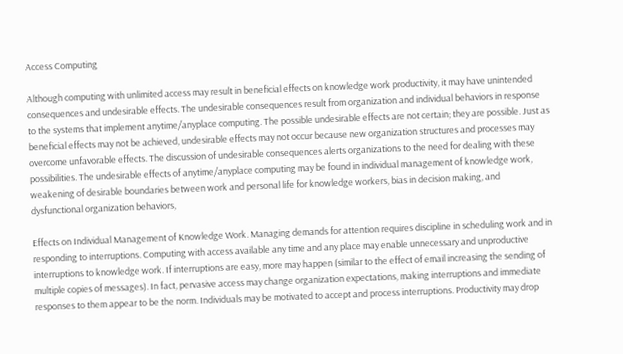Access Computing

Although computing with unlimited access may result in beneficial effects on knowledge work productivity, it may have unintended consequences and undesirable effects. The undesirable consequences result from organization and individual behaviors in response to the systems that implement anytime/anyplace computing. The possible undesirable effects are not certain; they are possible. Just as beneficial effects may not be achieved, undesirable effects may not occur because new organization structures and processes may overcome unfavorable effects. The discussion of undesirable consequences alerts organizations to the need for dealing with these possibilities. The undesirable effects of anytime/anyplace computing may be found in individual management of knowledge work, weakening of desirable boundaries between work and personal life for knowledge workers, bias in decision making, and dysfunctional organization behaviors,

Effects on Individual Management of Knowledge Work. Managing demands for attention requires discipline in scheduling work and in responding to interruptions. Computing with access available any time and any place may enable unnecessary and unproductive interruptions to knowledge work. If interruptions are easy, more may happen (similar to the effect of email increasing the sending of multiple copies of messages). In fact, pervasive access may change organization expectations, making interruptions and immediate responses to them appear to be the norm. Individuals may be motivated to accept and process interruptions. Productivity may drop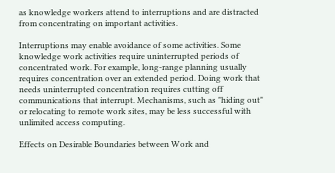as knowledge workers attend to interruptions and are distracted from concentrating on important activities.

Interruptions may enable avoidance of some activities. Some knowledge work activities require uninterrupted periods of concentrated work. For example, long-range planning usually requires concentration over an extended period. Doing work that needs uninterrupted concentration requires cutting off communications that interrupt. Mechanisms, such as "hiding out" or relocating to remote work sites, may be less successful with unlimited access computing.

Effects on Desirable Boundaries between Work and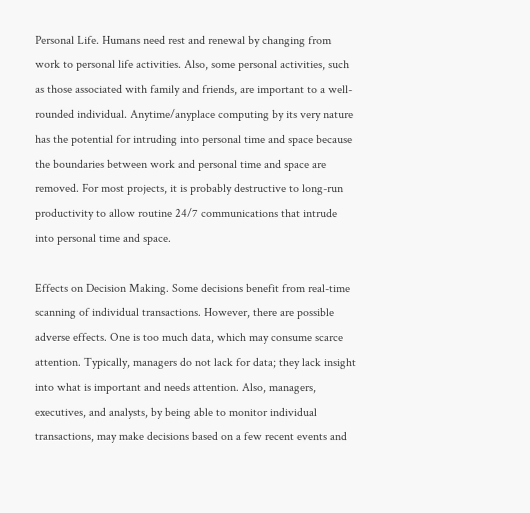Personal Life. Humans need rest and renewal by changing from work to personal life activities. Also, some personal activities, such as those associated with family and friends, are important to a well-rounded individual. Anytime/anyplace computing by its very nature has the potential for intruding into personal time and space because the boundaries between work and personal time and space are removed. For most projects, it is probably destructive to long-run productivity to allow routine 24/7 communications that intrude into personal time and space.

Effects on Decision Making. Some decisions benefit from real-time scanning of individual transactions. However, there are possible adverse effects. One is too much data, which may consume scarce attention. Typically, managers do not lack for data; they lack insight into what is important and needs attention. Also, managers, executives, and analysts, by being able to monitor individual transactions, may make decisions based on a few recent events and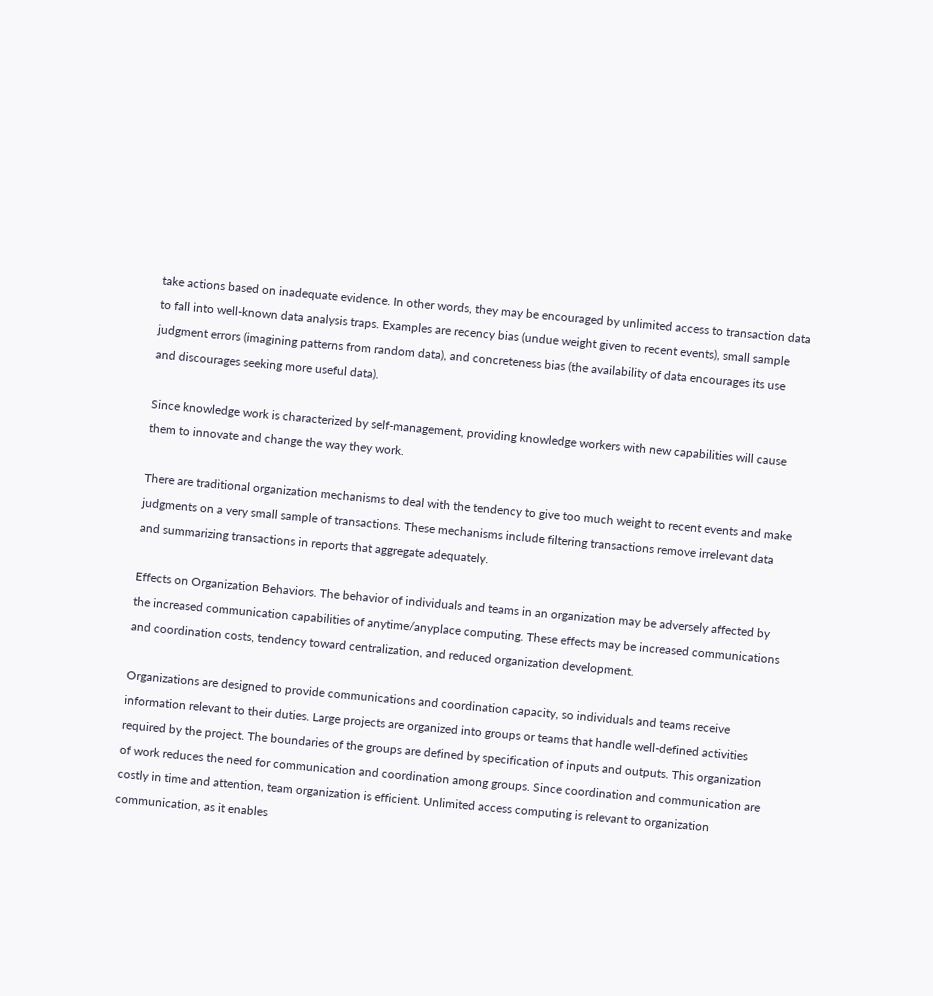take actions based on inadequate evidence. In other words, they may be encouraged by unlimited access to transaction data to fall into well-known data analysis traps. Examples are recency bias (undue weight given to recent events), small sample judgment errors (imagining patterns from random data), and concreteness bias (the availability of data encourages its use and discourages seeking more useful data).

Since knowledge work is characterized by self-management, providing knowledge workers with new capabilities will cause them to innovate and change the way they work.

There are traditional organization mechanisms to deal with the tendency to give too much weight to recent events and make judgments on a very small sample of transactions. These mechanisms include filtering transactions remove irrelevant data and summarizing transactions in reports that aggregate adequately.

Effects on Organization Behaviors. The behavior of individuals and teams in an organization may be adversely affected by the increased communication capabilities of anytime/anyplace computing. These effects may be increased communications and coordination costs, tendency toward centralization, and reduced organization development.

Organizations are designed to provide communications and coordination capacity, so individuals and teams receive information relevant to their duties. Large projects are organized into groups or teams that handle well-defined activities required by the project. The boundaries of the groups are defined by specification of inputs and outputs. This organization of work reduces the need for communication and coordination among groups. Since coordination and communication are costly in time and attention, team organization is efficient. Unlimited access computing is relevant to organization communication, as it enables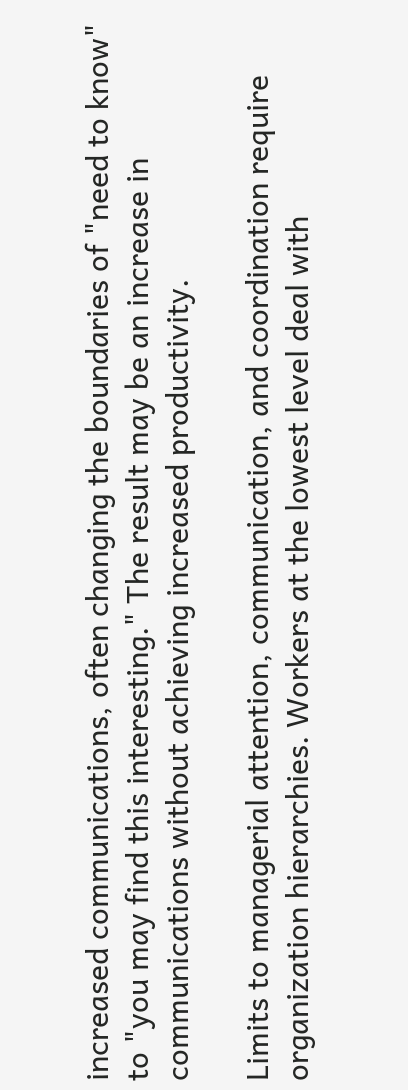increased communications, often changing the boundaries of "need to know" to "you may find this interesting." The result may be an increase in communications without achieving increased productivity.

Limits to managerial attention, communication, and coordination require organization hierarchies. Workers at the lowest level deal with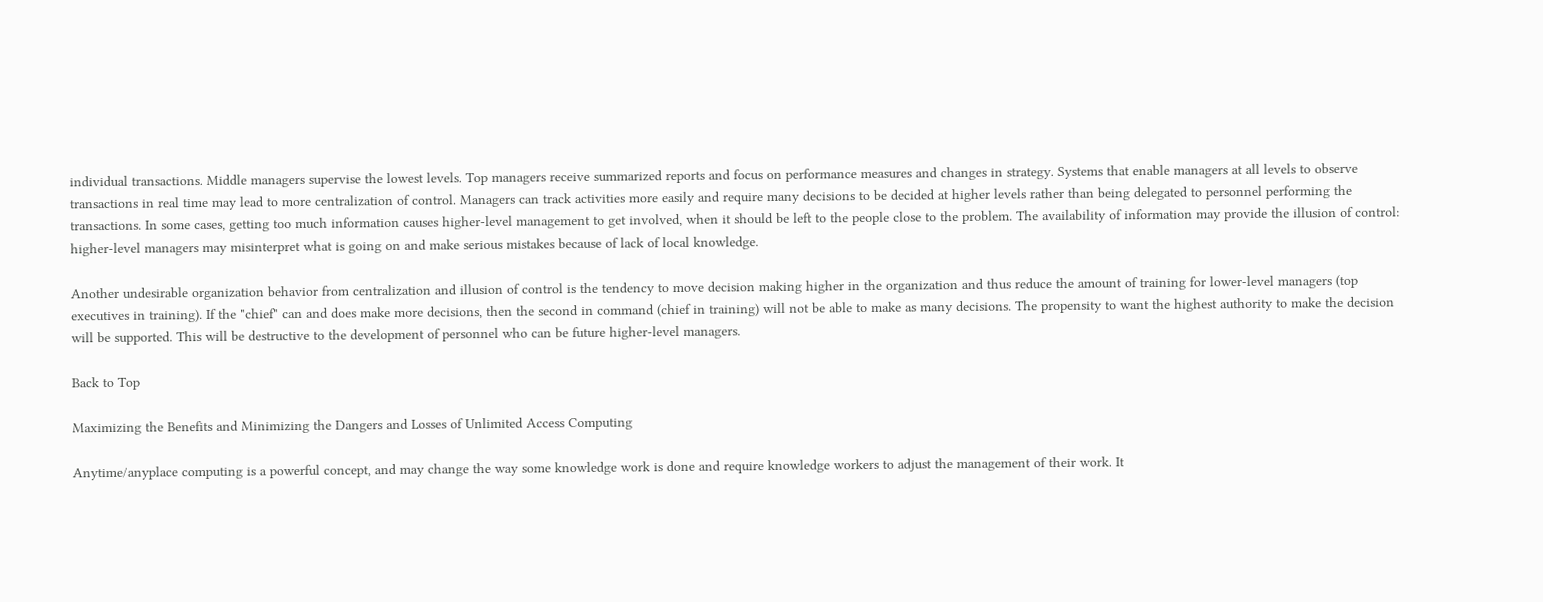individual transactions. Middle managers supervise the lowest levels. Top managers receive summarized reports and focus on performance measures and changes in strategy. Systems that enable managers at all levels to observe transactions in real time may lead to more centralization of control. Managers can track activities more easily and require many decisions to be decided at higher levels rather than being delegated to personnel performing the transactions. In some cases, getting too much information causes higher-level management to get involved, when it should be left to the people close to the problem. The availability of information may provide the illusion of control: higher-level managers may misinterpret what is going on and make serious mistakes because of lack of local knowledge.

Another undesirable organization behavior from centralization and illusion of control is the tendency to move decision making higher in the organization and thus reduce the amount of training for lower-level managers (top executives in training). If the "chief" can and does make more decisions, then the second in command (chief in training) will not be able to make as many decisions. The propensity to want the highest authority to make the decision will be supported. This will be destructive to the development of personnel who can be future higher-level managers.

Back to Top

Maximizing the Benefits and Minimizing the Dangers and Losses of Unlimited Access Computing

Anytime/anyplace computing is a powerful concept, and may change the way some knowledge work is done and require knowledge workers to adjust the management of their work. It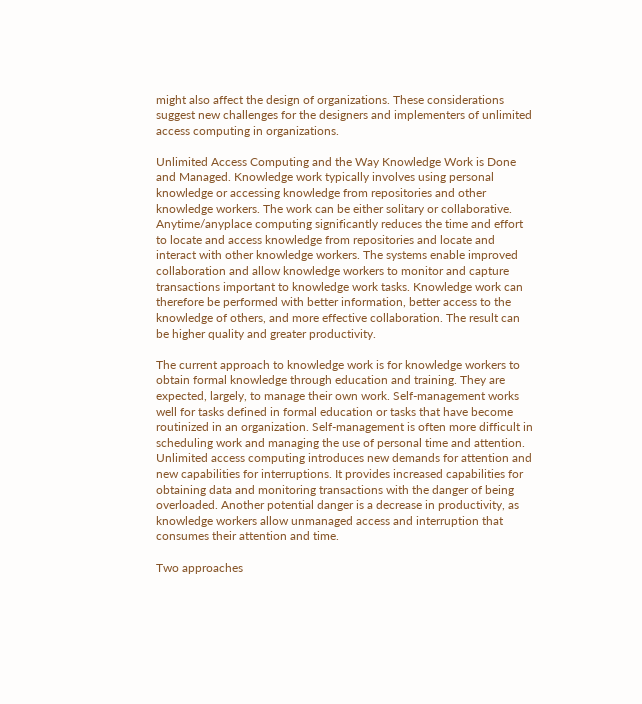might also affect the design of organizations. These considerations suggest new challenges for the designers and implementers of unlimited access computing in organizations.

Unlimited Access Computing and the Way Knowledge Work is Done and Managed. Knowledge work typically involves using personal knowledge or accessing knowledge from repositories and other knowledge workers. The work can be either solitary or collaborative. Anytime/anyplace computing significantly reduces the time and effort to locate and access knowledge from repositories and locate and interact with other knowledge workers. The systems enable improved collaboration and allow knowledge workers to monitor and capture transactions important to knowledge work tasks. Knowledge work can therefore be performed with better information, better access to the knowledge of others, and more effective collaboration. The result can be higher quality and greater productivity.

The current approach to knowledge work is for knowledge workers to obtain formal knowledge through education and training. They are expected, largely, to manage their own work. Self-management works well for tasks defined in formal education or tasks that have become routinized in an organization. Self-management is often more difficult in scheduling work and managing the use of personal time and attention. Unlimited access computing introduces new demands for attention and new capabilities for interruptions. It provides increased capabilities for obtaining data and monitoring transactions with the danger of being overloaded. Another potential danger is a decrease in productivity, as knowledge workers allow unmanaged access and interruption that consumes their attention and time.

Two approaches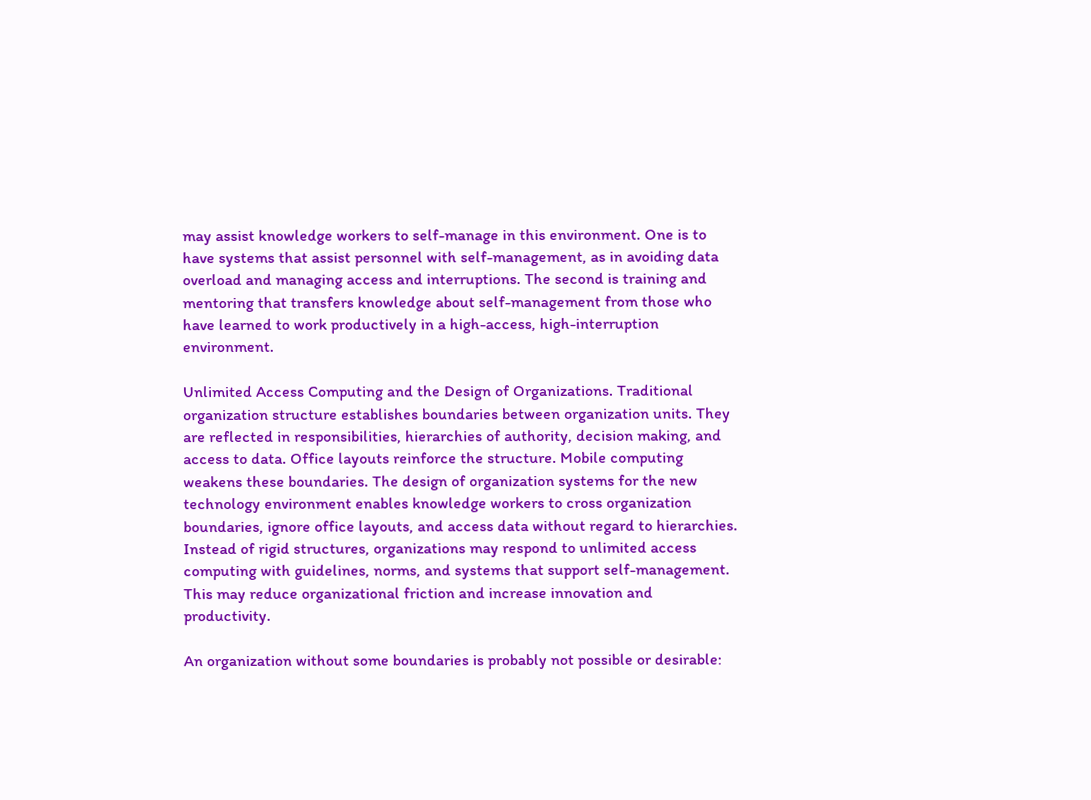may assist knowledge workers to self-manage in this environment. One is to have systems that assist personnel with self-management, as in avoiding data overload and managing access and interruptions. The second is training and mentoring that transfers knowledge about self-management from those who have learned to work productively in a high-access, high-interruption environment.

Unlimited Access Computing and the Design of Organizations. Traditional organization structure establishes boundaries between organization units. They are reflected in responsibilities, hierarchies of authority, decision making, and access to data. Office layouts reinforce the structure. Mobile computing weakens these boundaries. The design of organization systems for the new technology environment enables knowledge workers to cross organization boundaries, ignore office layouts, and access data without regard to hierarchies. Instead of rigid structures, organizations may respond to unlimited access computing with guidelines, norms, and systems that support self-management. This may reduce organizational friction and increase innovation and productivity.

An organization without some boundaries is probably not possible or desirable: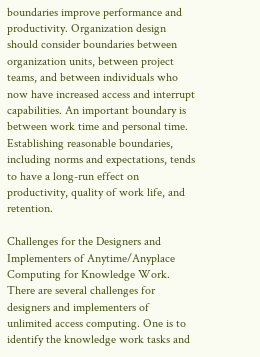boundaries improve performance and productivity. Organization design should consider boundaries between organization units, between project teams, and between individuals who now have increased access and interrupt capabilities. An important boundary is between work time and personal time. Establishing reasonable boundaries, including norms and expectations, tends to have a long-run effect on productivity, quality of work life, and retention.

Challenges for the Designers and Implementers of Anytime/Anyplace Computing for Knowledge Work. There are several challenges for designers and implementers of unlimited access computing. One is to identify the knowledge work tasks and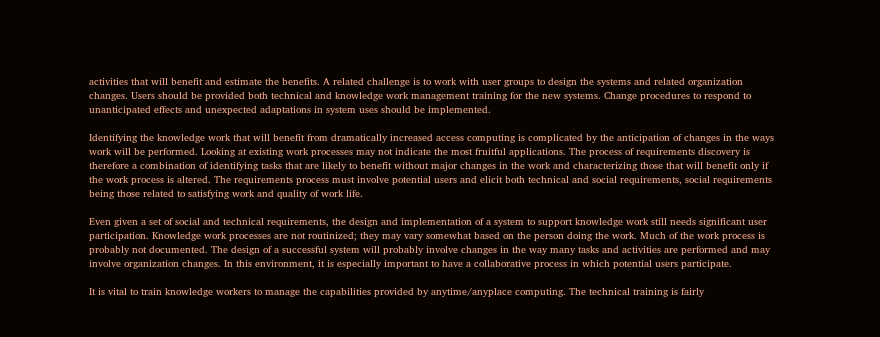activities that will benefit and estimate the benefits. A related challenge is to work with user groups to design the systems and related organization changes. Users should be provided both technical and knowledge work management training for the new systems. Change procedures to respond to unanticipated effects and unexpected adaptations in system uses should be implemented.

Identifying the knowledge work that will benefit from dramatically increased access computing is complicated by the anticipation of changes in the ways work will be performed. Looking at existing work processes may not indicate the most fruitful applications. The process of requirements discovery is therefore a combination of identifying tasks that are likely to benefit without major changes in the work and characterizing those that will benefit only if the work process is altered. The requirements process must involve potential users and elicit both technical and social requirements, social requirements being those related to satisfying work and quality of work life.

Even given a set of social and technical requirements, the design and implementation of a system to support knowledge work still needs significant user participation. Knowledge work processes are not routinized; they may vary somewhat based on the person doing the work. Much of the work process is probably not documented. The design of a successful system will probably involve changes in the way many tasks and activities are performed and may involve organization changes. In this environment, it is especially important to have a collaborative process in which potential users participate.

It is vital to train knowledge workers to manage the capabilities provided by anytime/anyplace computing. The technical training is fairly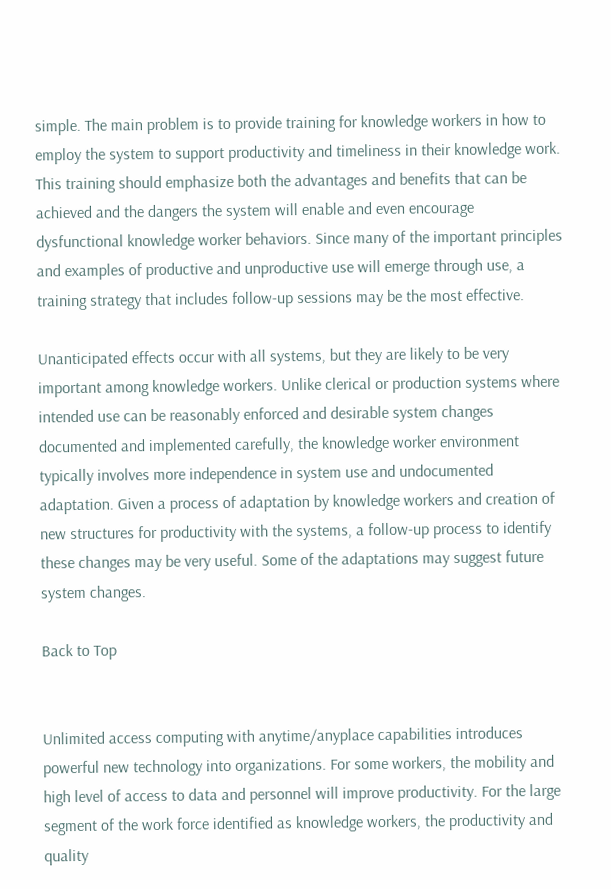simple. The main problem is to provide training for knowledge workers in how to employ the system to support productivity and timeliness in their knowledge work. This training should emphasize both the advantages and benefits that can be achieved and the dangers the system will enable and even encourage dysfunctional knowledge worker behaviors. Since many of the important principles and examples of productive and unproductive use will emerge through use, a training strategy that includes follow-up sessions may be the most effective.

Unanticipated effects occur with all systems, but they are likely to be very important among knowledge workers. Unlike clerical or production systems where intended use can be reasonably enforced and desirable system changes documented and implemented carefully, the knowledge worker environment typically involves more independence in system use and undocumented adaptation. Given a process of adaptation by knowledge workers and creation of new structures for productivity with the systems, a follow-up process to identify these changes may be very useful. Some of the adaptations may suggest future system changes.

Back to Top


Unlimited access computing with anytime/anyplace capabilities introduces powerful new technology into organizations. For some workers, the mobility and high level of access to data and personnel will improve productivity. For the large segment of the work force identified as knowledge workers, the productivity and quality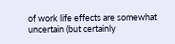of work life effects are somewhat uncertain (but certainly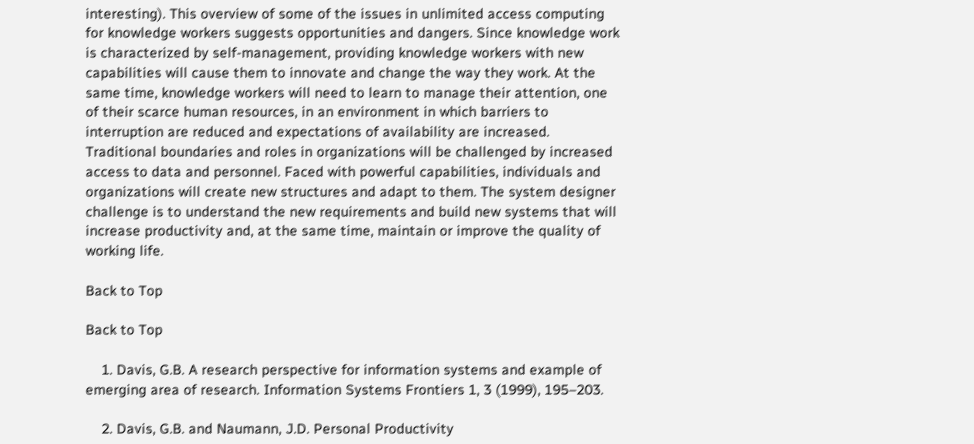interesting). This overview of some of the issues in unlimited access computing for knowledge workers suggests opportunities and dangers. Since knowledge work is characterized by self-management, providing knowledge workers with new capabilities will cause them to innovate and change the way they work. At the same time, knowledge workers will need to learn to manage their attention, one of their scarce human resources, in an environment in which barriers to interruption are reduced and expectations of availability are increased. Traditional boundaries and roles in organizations will be challenged by increased access to data and personnel. Faced with powerful capabilities, individuals and organizations will create new structures and adapt to them. The system designer challenge is to understand the new requirements and build new systems that will increase productivity and, at the same time, maintain or improve the quality of working life.

Back to Top

Back to Top

    1. Davis, G.B. A research perspective for information systems and example of emerging area of research. Information Systems Frontiers 1, 3 (1999), 195–203.

    2. Davis, G.B. and Naumann, J.D. Personal Productivity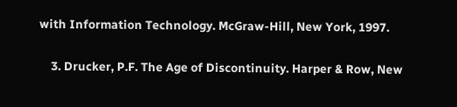with Information Technology. McGraw-Hill, New York, 1997.

    3. Drucker, P.F. The Age of Discontinuity. Harper & Row, New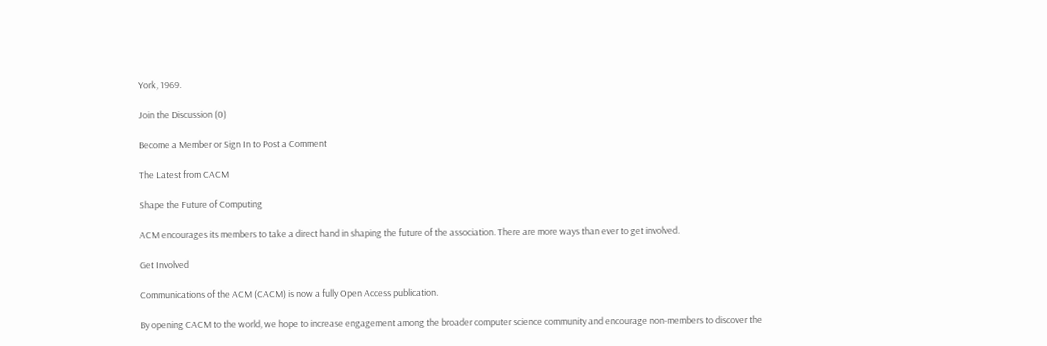York, 1969.

Join the Discussion (0)

Become a Member or Sign In to Post a Comment

The Latest from CACM

Shape the Future of Computing

ACM encourages its members to take a direct hand in shaping the future of the association. There are more ways than ever to get involved.

Get Involved

Communications of the ACM (CACM) is now a fully Open Access publication.

By opening CACM to the world, we hope to increase engagement among the broader computer science community and encourage non-members to discover the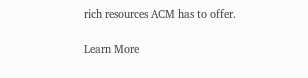rich resources ACM has to offer.

Learn More